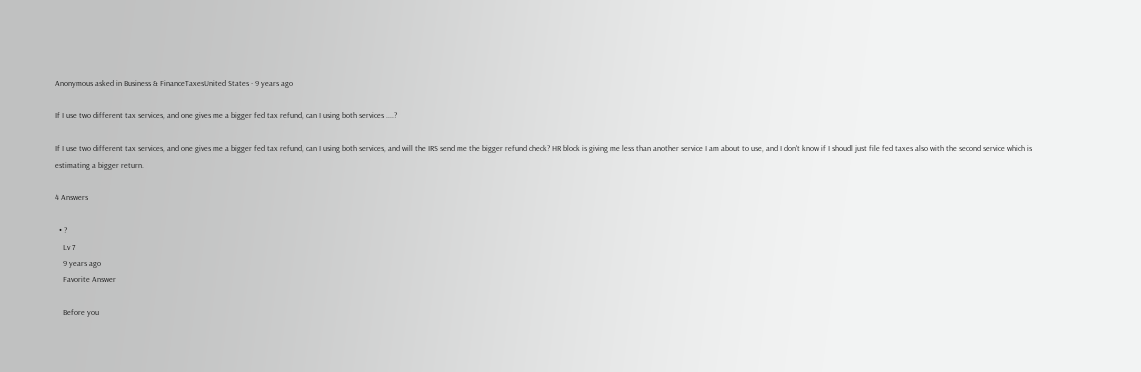Anonymous asked in Business & FinanceTaxesUnited States · 9 years ago

If I use two different tax services, and one gives me a bigger fed tax refund, can I using both services ....?

If I use two different tax services, and one gives me a bigger fed tax refund, can I using both services, and will the IRS send me the bigger refund check? HR block is giving me less than another service I am about to use, and I don't know if I shoudl just file fed taxes also with the second service which is estimating a bigger return.

4 Answers

  • ?
    Lv 7
    9 years ago
    Favorite Answer

    Before you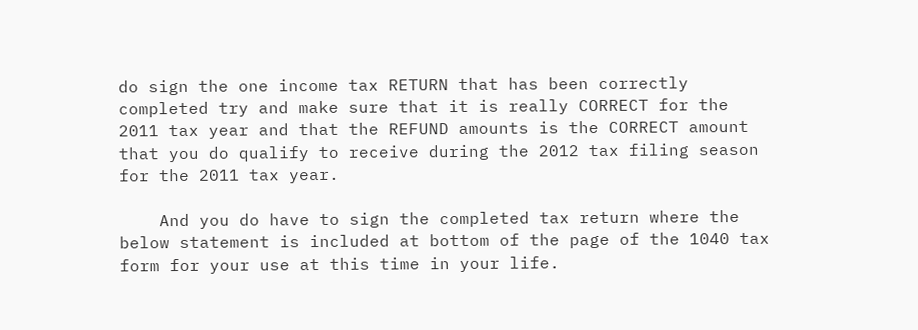do sign the one income tax RETURN that has been correctly completed try and make sure that it is really CORRECT for the 2011 tax year and that the REFUND amounts is the CORRECT amount that you do qualify to receive during the 2012 tax filing season for the 2011 tax year.

    And you do have to sign the completed tax return where the below statement is included at bottom of the page of the 1040 tax form for your use at this time in your life.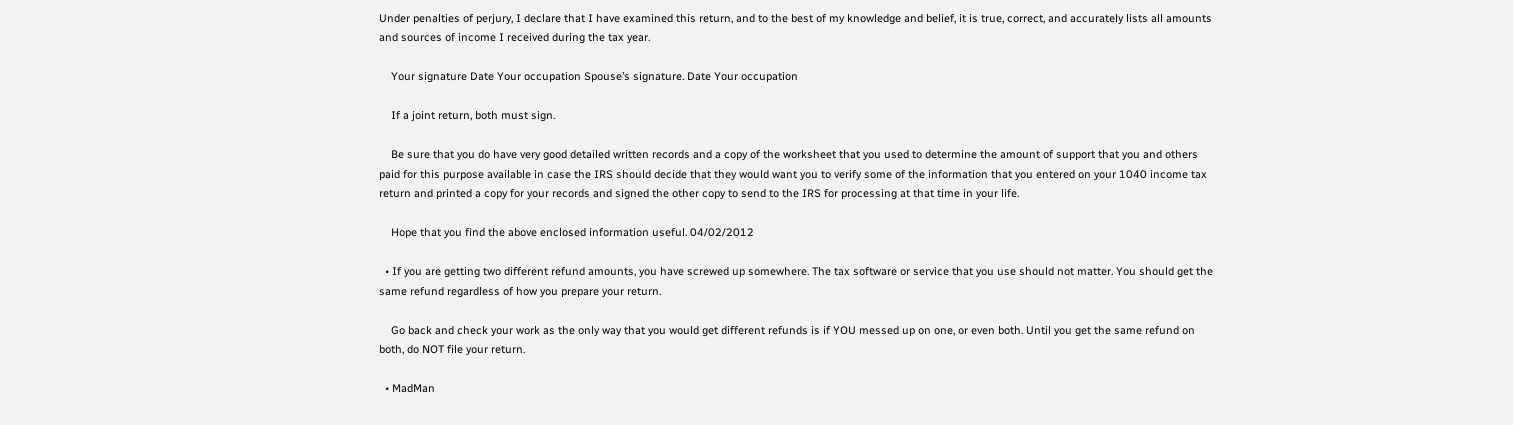Under penalties of perjury, I declare that I have examined this return, and to the best of my knowledge and belief, it is true, correct, and accurately lists all amounts and sources of income I received during the tax year.

    Your signature Date Your occupation Spouse’s signature. Date Your occupation

    If a joint return, both must sign.

    Be sure that you do have very good detailed written records and a copy of the worksheet that you used to determine the amount of support that you and others paid for this purpose available in case the IRS should decide that they would want you to verify some of the information that you entered on your 1040 income tax return and printed a copy for your records and signed the other copy to send to the IRS for processing at that time in your life.

    Hope that you find the above enclosed information useful. 04/02/2012

  • If you are getting two different refund amounts, you have screwed up somewhere. The tax software or service that you use should not matter. You should get the same refund regardless of how you prepare your return.

    Go back and check your work as the only way that you would get different refunds is if YOU messed up on one, or even both. Until you get the same refund on both, do NOT file your return.

  • MadMan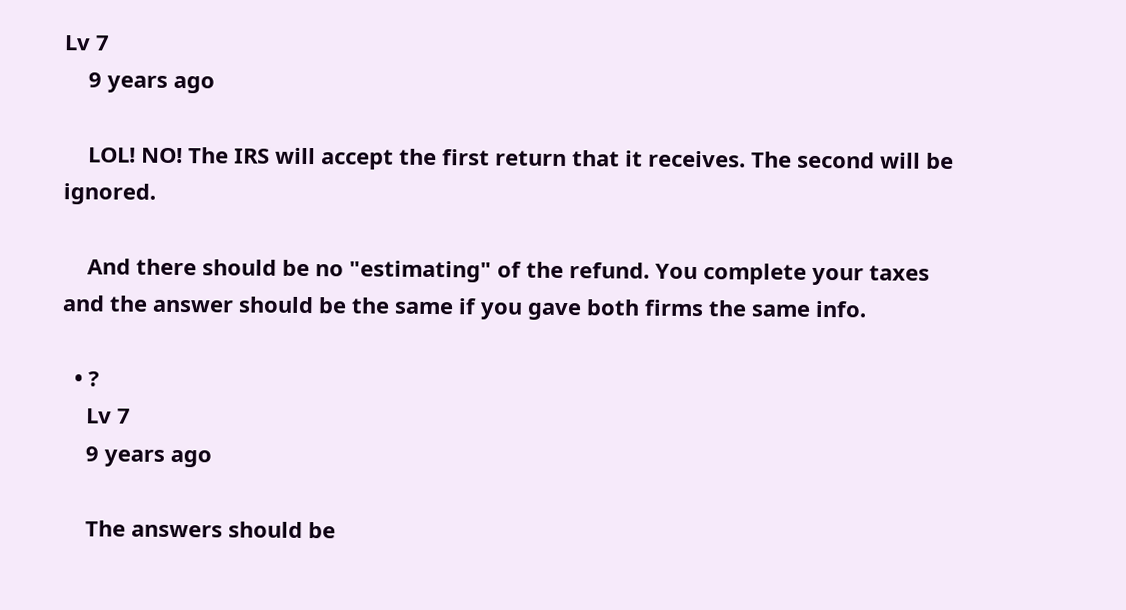Lv 7
    9 years ago

    LOL! NO! The IRS will accept the first return that it receives. The second will be ignored.

    And there should be no "estimating" of the refund. You complete your taxes and the answer should be the same if you gave both firms the same info.

  • ?
    Lv 7
    9 years ago

    The answers should be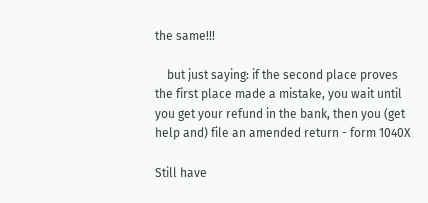the same!!!

    but just saying: if the second place proves the first place made a mistake, you wait until you get your refund in the bank, then you (get help and) file an amended return - form 1040X

Still have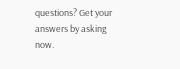questions? Get your answers by asking now.